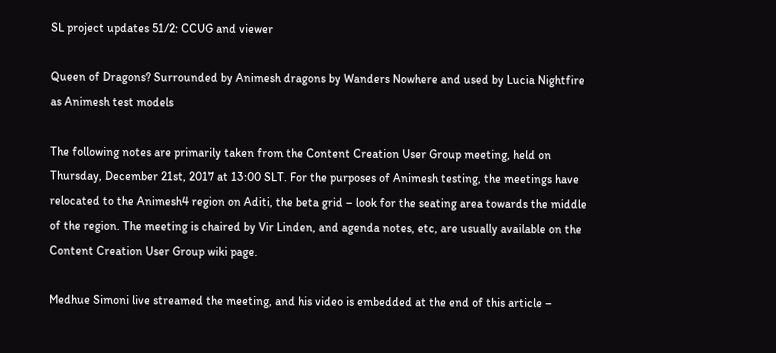SL project updates 51/2: CCUG and viewer

Queen of Dragons? Surrounded by Animesh dragons by Wanders Nowhere and used by Lucia Nightfire as Animesh test models

The following notes are primarily taken from the Content Creation User Group meeting, held on  Thursday, December 21st, 2017 at 13:00 SLT. For the purposes of Animesh testing, the meetings have relocated to the Animesh4 region on Aditi, the beta grid – look for the seating area towards the middle of the region. The meeting is chaired by Vir Linden, and agenda notes, etc, are usually available on the Content Creation User Group wiki page.

Medhue Simoni live streamed the meeting, and his video is embedded at the end of this article –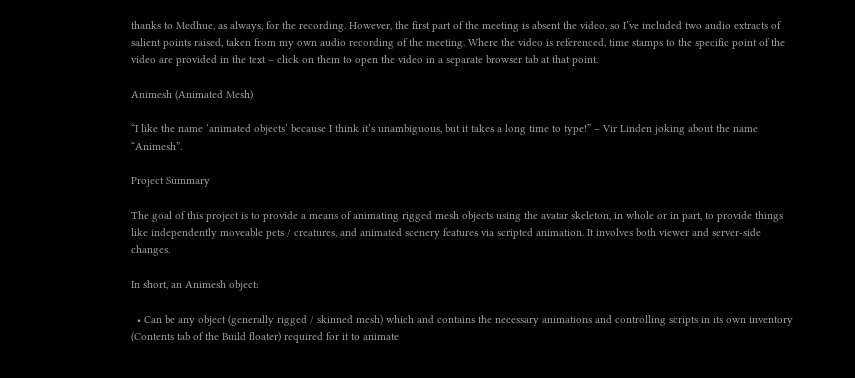thanks to Medhue, as always, for the recording. However, the first part of the meeting is absent the video, so I’ve included two audio extracts of salient points raised, taken from my own audio recording of the meeting. Where the video is referenced, time stamps to the specific point of the video are provided in the text – click on them to open the video in a separate browser tab at that point.

Animesh (Animated Mesh)

“I like the name ‘animated objects’ because I think it’s unambiguous, but it takes a long time to type!” – Vir Linden joking about the name “Animesh”.

Project Summary

The goal of this project is to provide a means of animating rigged mesh objects using the avatar skeleton, in whole or in part, to provide things like independently moveable pets / creatures, and animated scenery features via scripted animation. It involves both viewer and server-side changes.

In short, an Animesh object:

  • Can be any object (generally rigged / skinned mesh) which and contains the necessary animations and controlling scripts in its own inventory  (Contents tab of the Build floater) required for it to animate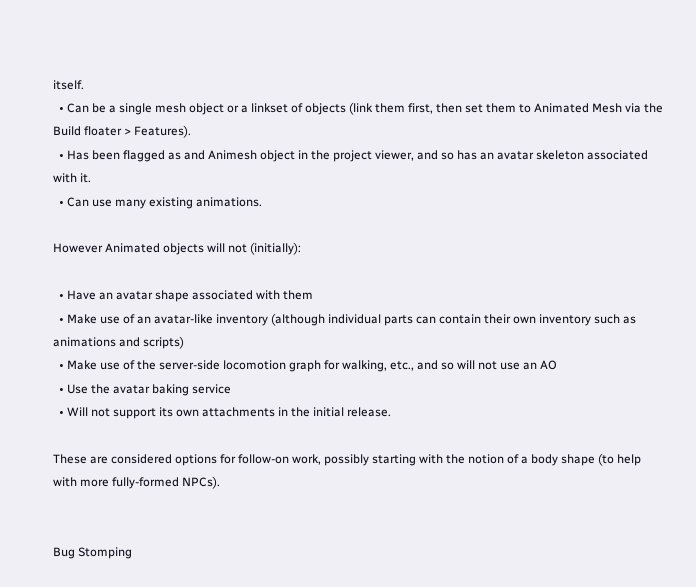itself.
  • Can be a single mesh object or a linkset of objects (link them first, then set them to Animated Mesh via the Build floater > Features).
  • Has been flagged as and Animesh object in the project viewer, and so has an avatar skeleton associated with it.
  • Can use many existing animations.

However Animated objects will not (initially):

  • Have an avatar shape associated with them
  • Make use of an avatar-like inventory (although individual parts can contain their own inventory such as animations and scripts)
  • Make use of the server-side locomotion graph for walking, etc., and so will not use an AO
  • Use the avatar baking service
  • Will not support its own attachments in the initial release.

These are considered options for follow-on work, possibly starting with the notion of a body shape (to help with more fully-formed NPCs).


Bug Stomping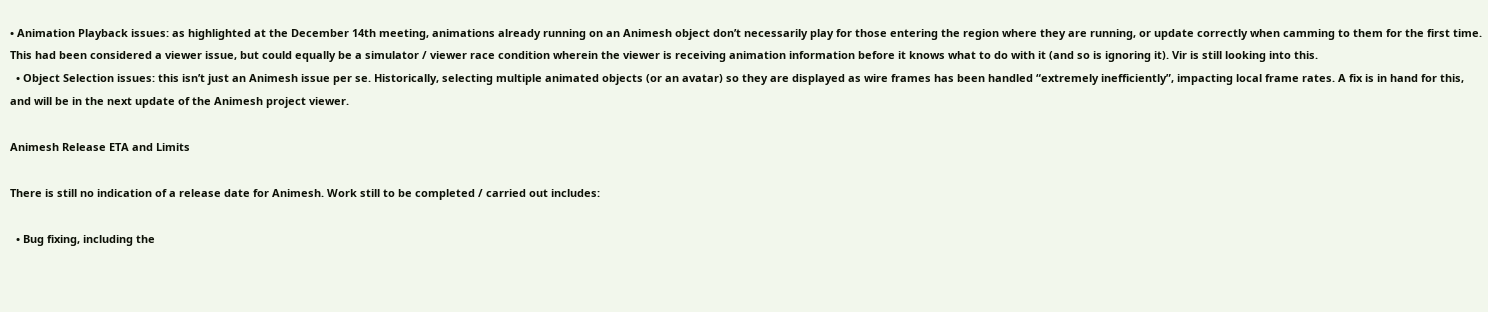• Animation Playback issues: as highlighted at the December 14th meeting, animations already running on an Animesh object don’t necessarily play for those entering the region where they are running, or update correctly when camming to them for the first time. This had been considered a viewer issue, but could equally be a simulator / viewer race condition wherein the viewer is receiving animation information before it knows what to do with it (and so is ignoring it). Vir is still looking into this.
  • Object Selection issues: this isn’t just an Animesh issue per se. Historically, selecting multiple animated objects (or an avatar) so they are displayed as wire frames has been handled “extremely inefficiently”, impacting local frame rates. A fix is in hand for this, and will be in the next update of the Animesh project viewer.

Animesh Release ETA and Limits

There is still no indication of a release date for Animesh. Work still to be completed / carried out includes:

  • Bug fixing, including the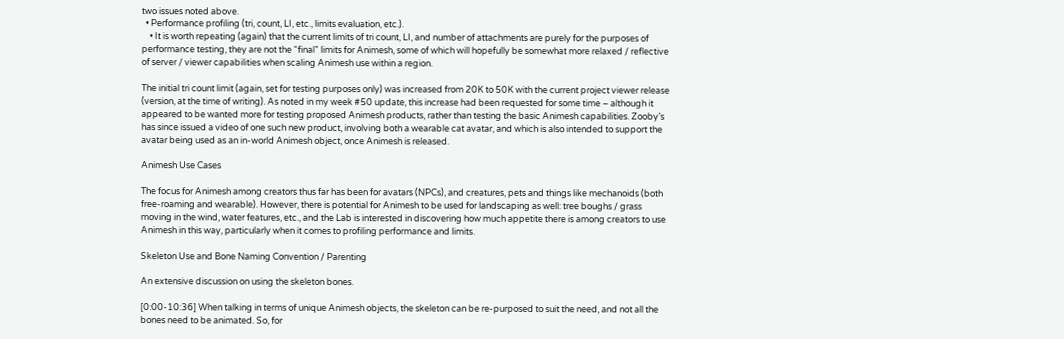two issues noted above.
  • Performance profiling (tri, count, LI, etc., limits evaluation, etc.).
    • It is worth repeating (again) that the current limits of tri count, LI, and number of attachments are purely for the purposes of performance testing, they are not the “final” limits for Animesh, some of which will hopefully be somewhat more relaxed / reflective of server / viewer capabilities when scaling Animesh use within a region.

The initial tri count limit (again, set for testing purposes only) was increased from 20K to 50K with the current project viewer release (version, at the time of writing). As noted in my week #50 update, this increase had been requested for some time – although it appeared to be wanted more for testing proposed Animesh products, rather than testing the basic Animesh capabilities. Zooby’s has since issued a video of one such new product, involving both a wearable cat avatar, and which is also intended to support the avatar being used as an in-world Animesh object, once Animesh is released.

Animesh Use Cases

The focus for Animesh among creators thus far has been for avatars (NPCs), and creatures, pets and things like mechanoids (both free-roaming and wearable). However, there is potential for Animesh to be used for landscaping as well: tree boughs / grass moving in the wind, water features, etc., and the Lab is interested in discovering how much appetite there is among creators to use Animesh in this way, particularly when it comes to profiling performance and limits.

Skeleton Use and Bone Naming Convention / Parenting

An extensive discussion on using the skeleton bones.

[0:00-10:36] When talking in terms of unique Animesh objects, the skeleton can be re-purposed to suit the need, and not all the bones need to be animated. So, for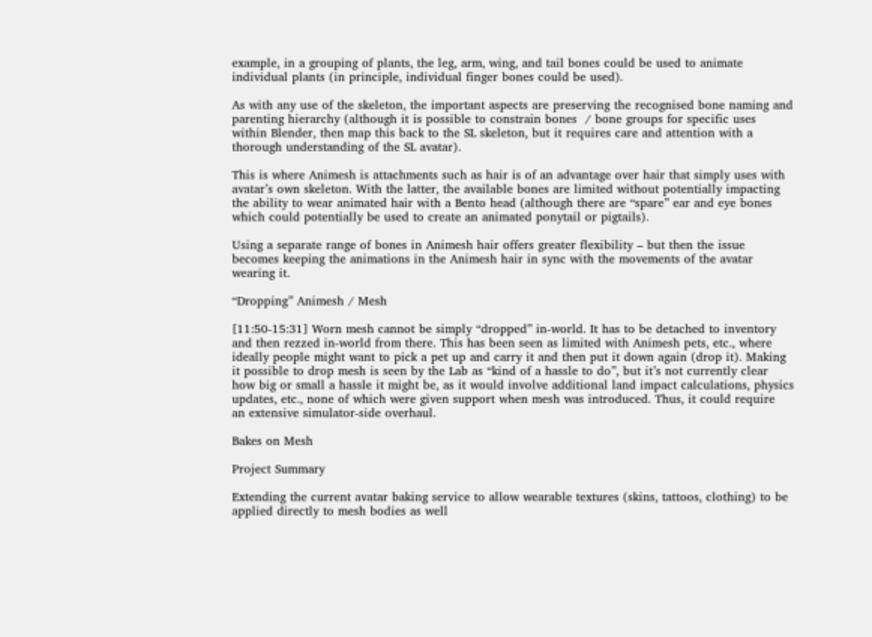example, in a grouping of plants, the leg, arm, wing, and tail bones could be used to animate individual plants (in principle, individual finger bones could be used).

As with any use of the skeleton, the important aspects are preserving the recognised bone naming and parenting hierarchy (although it is possible to constrain bones  / bone groups for specific uses within Blender, then map this back to the SL skeleton, but it requires care and attention with a thorough understanding of the SL avatar).

This is where Animesh is attachments such as hair is of an advantage over hair that simply uses with avatar’s own skeleton. With the latter, the available bones are limited without potentially impacting the ability to wear animated hair with a Bento head (although there are “spare” ear and eye bones which could potentially be used to create an animated ponytail or pigtails).

Using a separate range of bones in Animesh hair offers greater flexibility – but then the issue becomes keeping the animations in the Animesh hair in sync with the movements of the avatar wearing it.

“Dropping” Animesh / Mesh

[11:50-15:31] Worn mesh cannot be simply “dropped” in-world. It has to be detached to inventory and then rezzed in-world from there. This has been seen as limited with Animesh pets, etc., where ideally people might want to pick a pet up and carry it and then put it down again (drop it). Making it possible to drop mesh is seen by the Lab as “kind of a hassle to do”, but it’s not currently clear how big or small a hassle it might be, as it would involve additional land impact calculations, physics updates, etc., none of which were given support when mesh was introduced. Thus, it could require  an extensive simulator-side overhaul.

Bakes on Mesh

Project Summary

Extending the current avatar baking service to allow wearable textures (skins, tattoos, clothing) to be applied directly to mesh bodies as well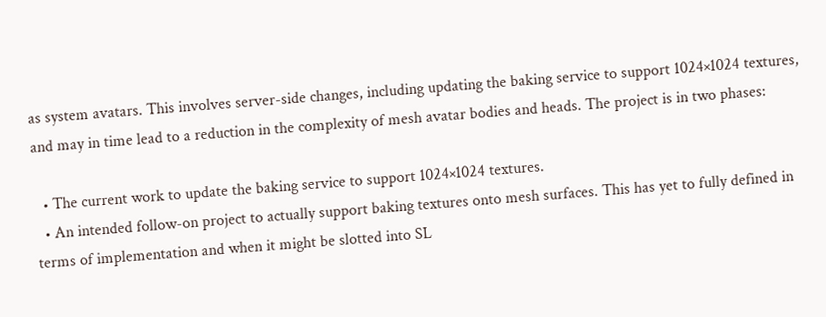as system avatars. This involves server-side changes, including updating the baking service to support 1024×1024 textures, and may in time lead to a reduction in the complexity of mesh avatar bodies and heads. The project is in two phases:

  • The current work to update the baking service to support 1024×1024 textures.
  • An intended follow-on project to actually support baking textures onto mesh surfaces. This has yet to fully defined in terms of implementation and when it might be slotted into SL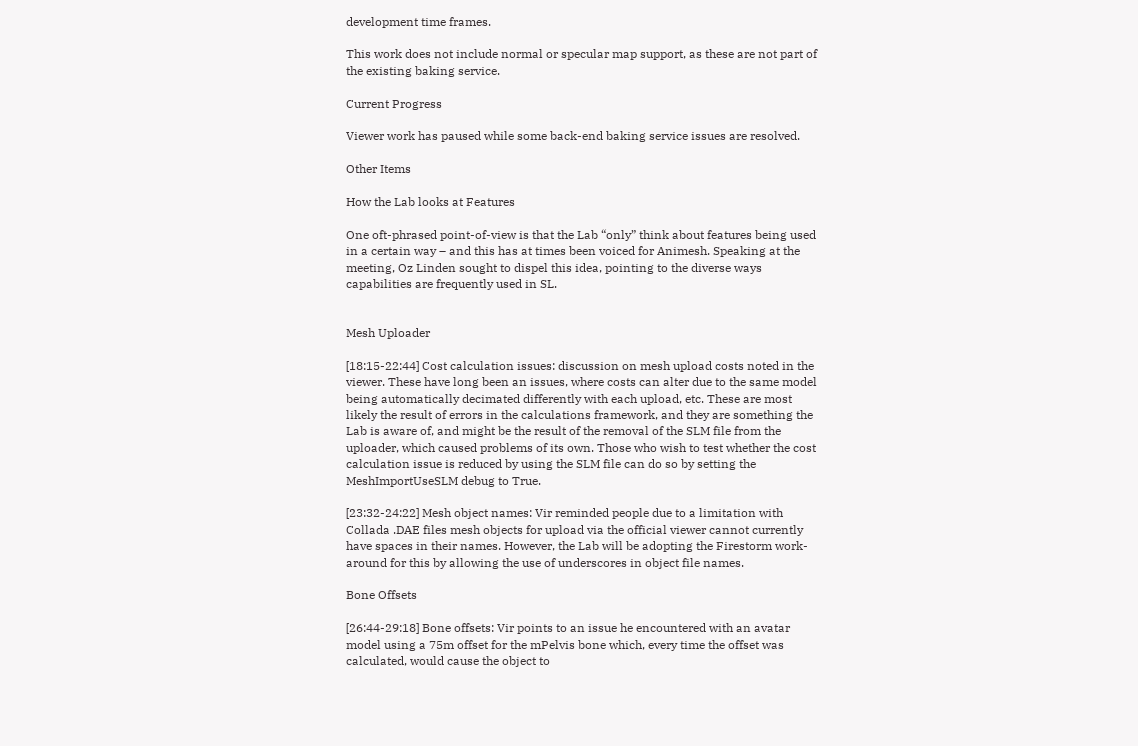development time frames.

This work does not include normal or specular map support, as these are not part of the existing baking service.

Current Progress

Viewer work has paused while some back-end baking service issues are resolved.

Other Items

How the Lab looks at Features

One oft-phrased point-of-view is that the Lab “only” think about features being used in a certain way – and this has at times been voiced for Animesh. Speaking at the meeting, Oz Linden sought to dispel this idea, pointing to the diverse ways capabilities are frequently used in SL.


Mesh Uploader

[18:15-22:44] Cost calculation issues: discussion on mesh upload costs noted in the viewer. These have long been an issues, where costs can alter due to the same model being automatically decimated differently with each upload, etc. These are most likely the result of errors in the calculations framework, and they are something the Lab is aware of, and might be the result of the removal of the SLM file from the uploader, which caused problems of its own. Those who wish to test whether the cost calculation issue is reduced by using the SLM file can do so by setting the MeshImportUseSLM debug to True.

[23:32-24:22] Mesh object names: Vir reminded people due to a limitation with Collada .DAE files mesh objects for upload via the official viewer cannot currently have spaces in their names. However, the Lab will be adopting the Firestorm work-around for this by allowing the use of underscores in object file names.

Bone Offsets

[26:44-29:18] Bone offsets: Vir points to an issue he encountered with an avatar model using a 75m offset for the mPelvis bone which, every time the offset was calculated, would cause the object to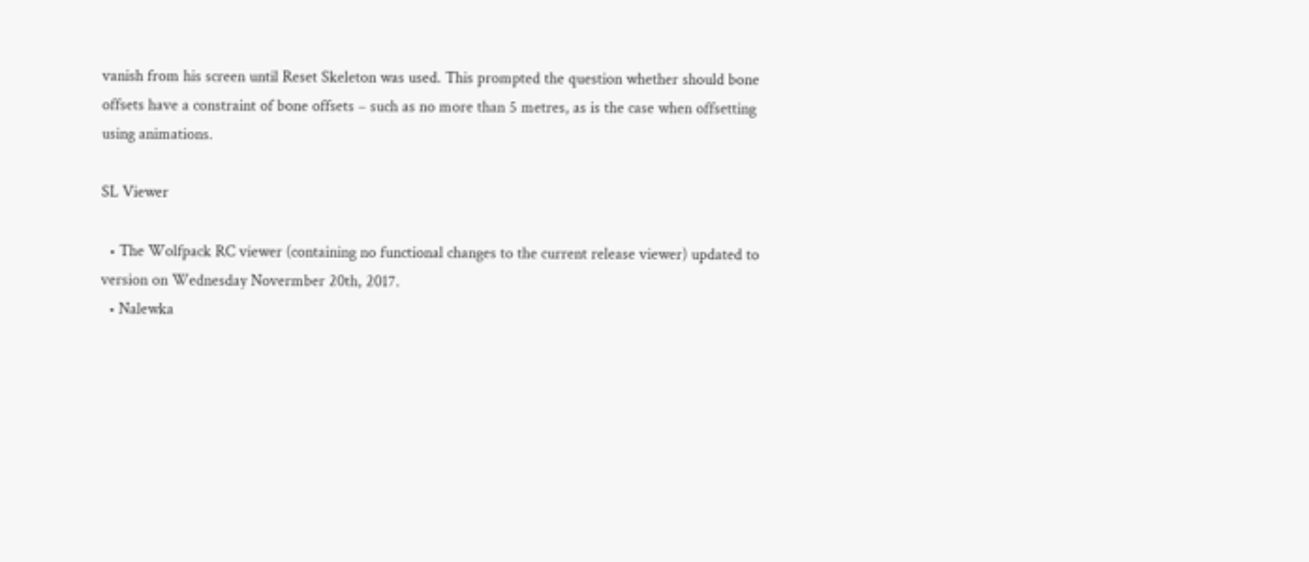vanish from his screen until Reset Skeleton was used. This prompted the question whether should bone offsets have a constraint of bone offsets – such as no more than 5 metres, as is the case when offsetting using animations.

SL Viewer

  • The Wolfpack RC viewer (containing no functional changes to the current release viewer) updated to version on Wednesday Novermber 20th, 2017.
  • Nalewka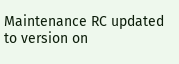Maintenance RC updated to version on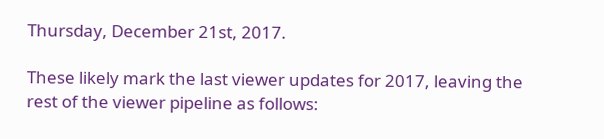Thursday, December 21st, 2017.

These likely mark the last viewer updates for 2017, leaving the rest of the viewer pipeline as follows: